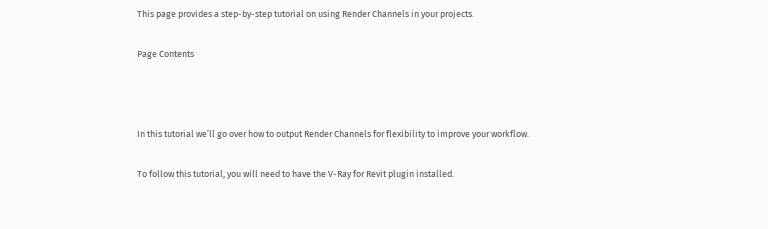This page provides a step-by-step tutorial on using Render Channels in your projects.

Page Contents



In this tutorial we’ll go over how to output Render Channels for flexibility to improve your workflow.

To follow this tutorial, you will need to have the V-Ray for Revit plugin installed.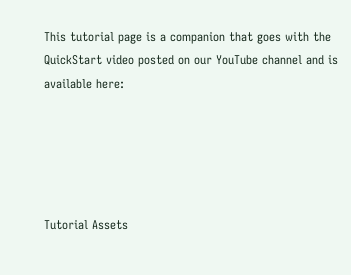This tutorial page is a companion that goes with the QuickStart video posted on our YouTube channel and is available here:





Tutorial Assets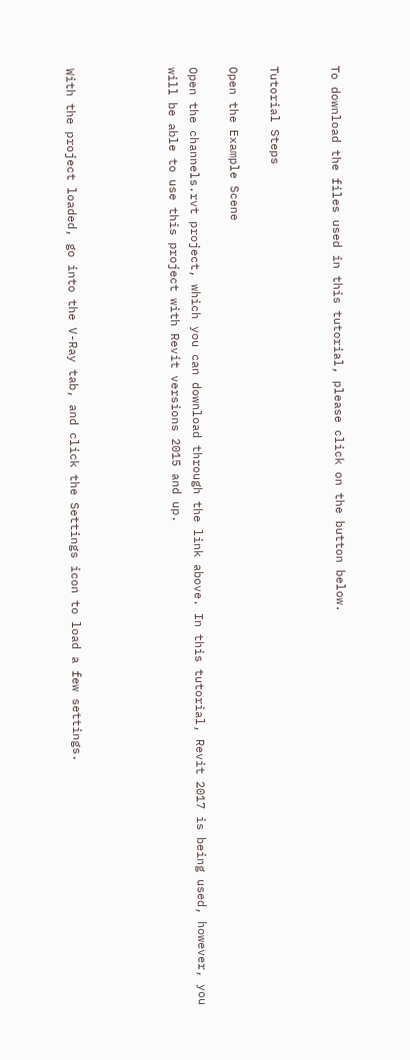To download the files used in this tutorial, please click on the button below.


Tutorial Steps

Open the Example Scene

Open the channels.rvt project, which you can download through the link above. In this tutorial, Revit 2017 is being used, however, you will be able to use this project with Revit versions 2015 and up.




With the project loaded, go into the V-Ray tab, and click the Settings icon to load a few settings.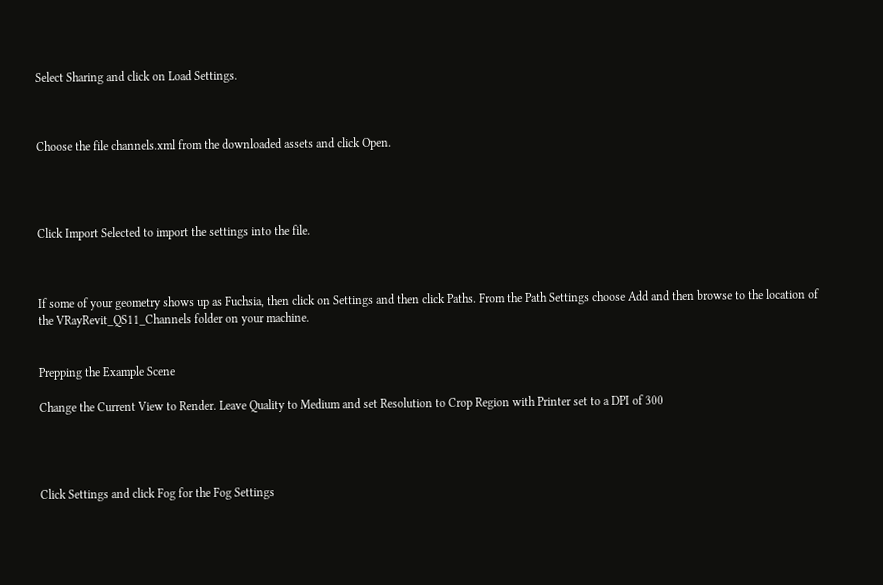Select Sharing and click on Load Settings.



Choose the file channels.xml from the downloaded assets and click Open.




Click Import Selected to import the settings into the file.



If some of your geometry shows up as Fuchsia, then click on Settings and then click Paths. From the Path Settings choose Add and then browse to the location of the VRayRevit_QS11_Channels folder on your machine.


Prepping the Example Scene

Change the Current View to Render. Leave Quality to Medium and set Resolution to Crop Region with Printer set to a DPI of 300




Click Settings and click Fog for the Fog Settings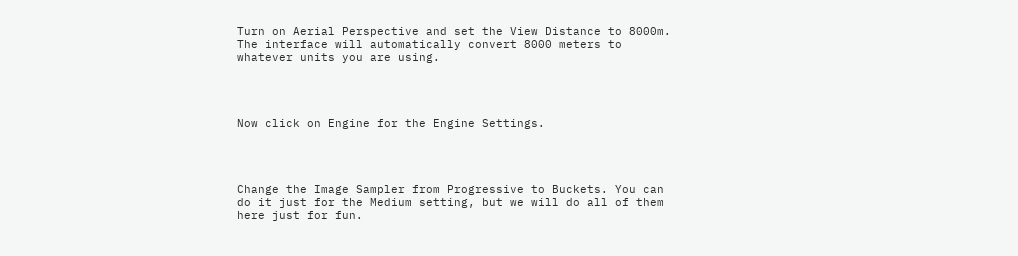Turn on Aerial Perspective and set the View Distance to 8000m. The interface will automatically convert 8000 meters to whatever units you are using.




Now click on Engine for the Engine Settings.




Change the Image Sampler from Progressive to Buckets. You can do it just for the Medium setting, but we will do all of them here just for fun.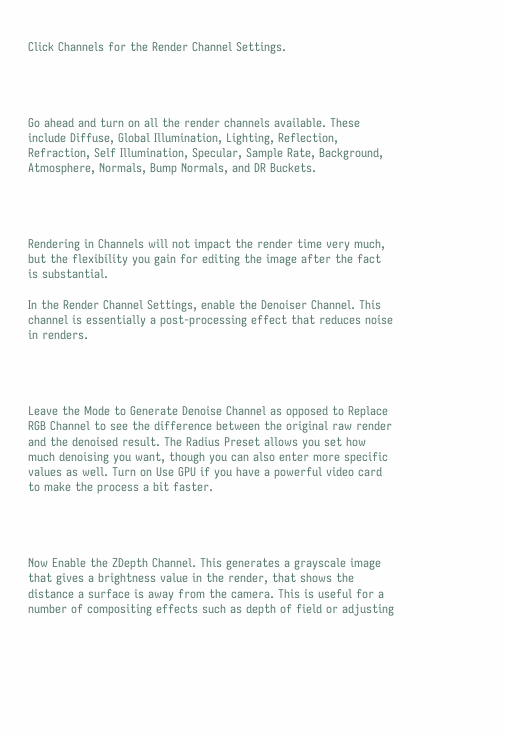Click Channels for the Render Channel Settings.




Go ahead and turn on all the render channels available. These include Diffuse, Global Illumination, Lighting, Reflection, Refraction, Self Illumination, Specular, Sample Rate, Background, Atmosphere, Normals, Bump Normals, and DR Buckets.




Rendering in Channels will not impact the render time very much, but the flexibility you gain for editing the image after the fact is substantial.

In the Render Channel Settings, enable the Denoiser Channel. This channel is essentially a post-processing effect that reduces noise in renders.




Leave the Mode to Generate Denoise Channel as opposed to Replace RGB Channel to see the difference between the original raw render and the denoised result. The Radius Preset allows you set how much denoising you want, though you can also enter more specific values as well. Turn on Use GPU if you have a powerful video card to make the process a bit faster.




Now Enable the ZDepth Channel. This generates a grayscale image that gives a brightness value in the render, that shows the distance a surface is away from the camera. This is useful for a number of compositing effects such as depth of field or adjusting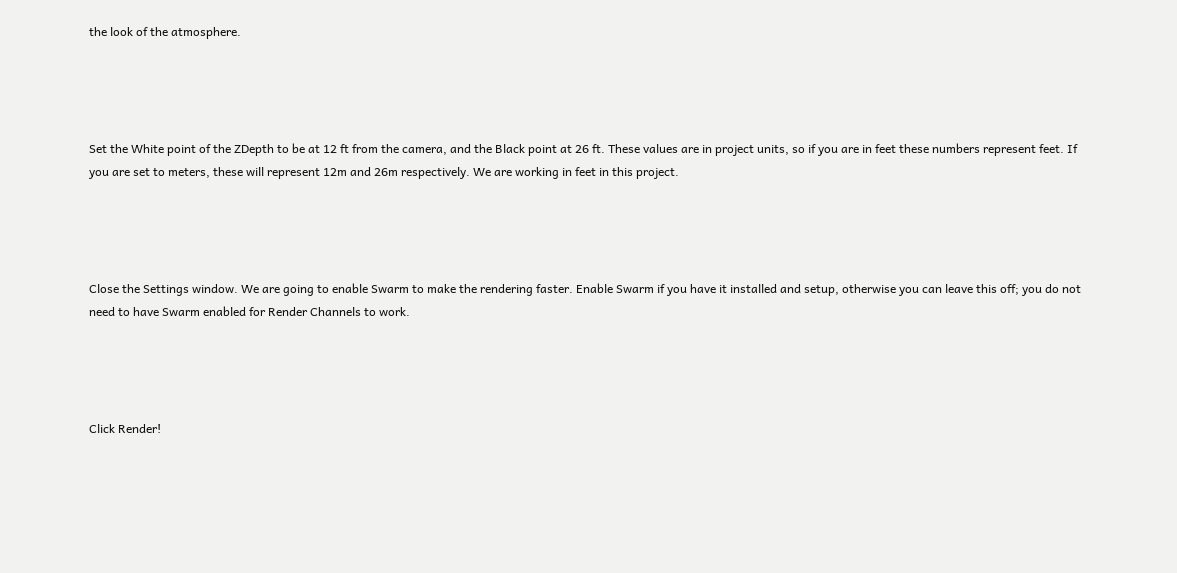the look of the atmosphere.




Set the White point of the ZDepth to be at 12 ft from the camera, and the Black point at 26 ft. These values are in project units, so if you are in feet these numbers represent feet. If you are set to meters, these will represent 12m and 26m respectively. We are working in feet in this project.




Close the Settings window. We are going to enable Swarm to make the rendering faster. Enable Swarm if you have it installed and setup, otherwise you can leave this off; you do not need to have Swarm enabled for Render Channels to work.




Click Render!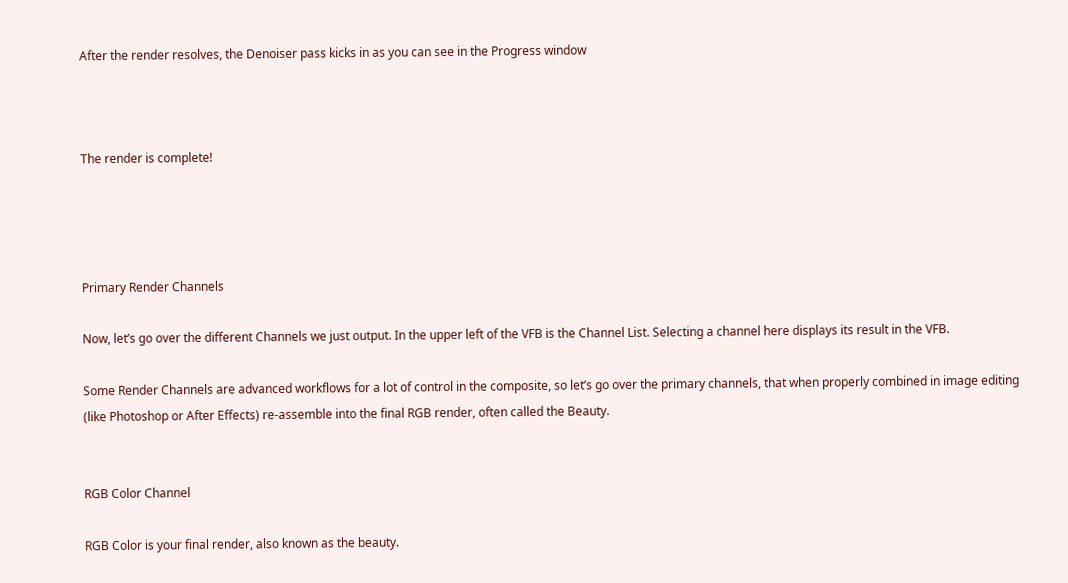After the render resolves, the Denoiser pass kicks in as you can see in the Progress window



The render is complete!




Primary Render Channels

Now, let’s go over the different Channels we just output. In the upper left of the VFB is the Channel List. Selecting a channel here displays its result in the VFB.

Some Render Channels are advanced workflows for a lot of control in the composite, so let’s go over the primary channels, that when properly combined in image editing (like Photoshop or After Effects) re-assemble into the final RGB render, often called the Beauty.


RGB Color Channel

RGB Color is your final render, also known as the beauty.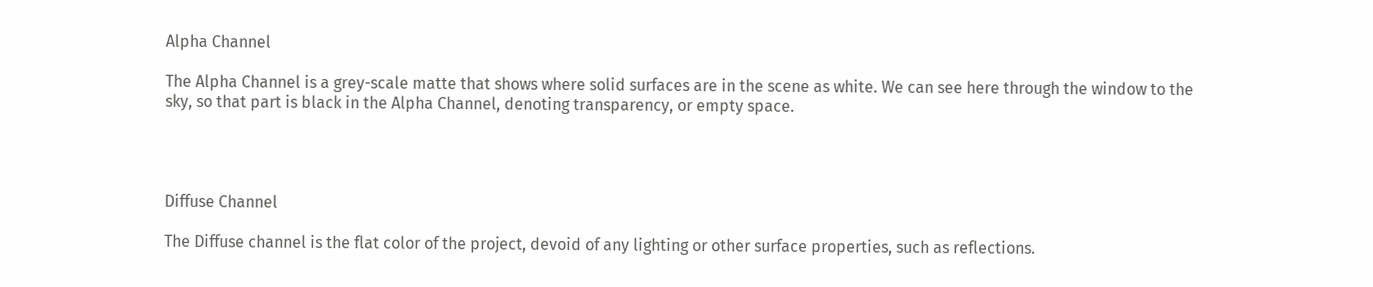Alpha Channel

The Alpha Channel is a grey-scale matte that shows where solid surfaces are in the scene as white. We can see here through the window to the sky, so that part is black in the Alpha Channel, denoting transparency, or empty space.




Diffuse Channel

The Diffuse channel is the flat color of the project, devoid of any lighting or other surface properties, such as reflections.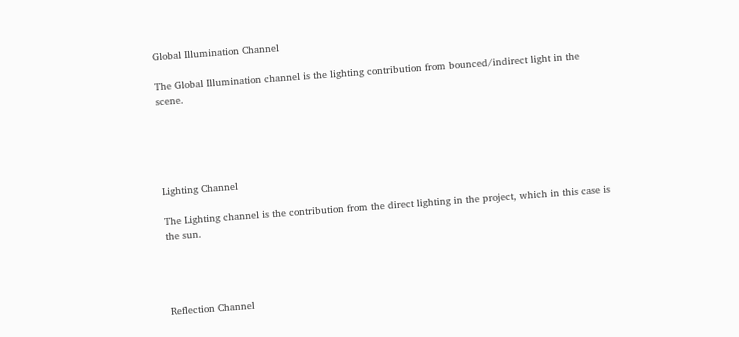Global Illumination Channel

The Global Illumination channel is the lighting contribution from bounced/indirect light in the scene.





Lighting Channel

The Lighting channel is the contribution from the direct lighting in the project, which in this case is the sun.




Reflection Channel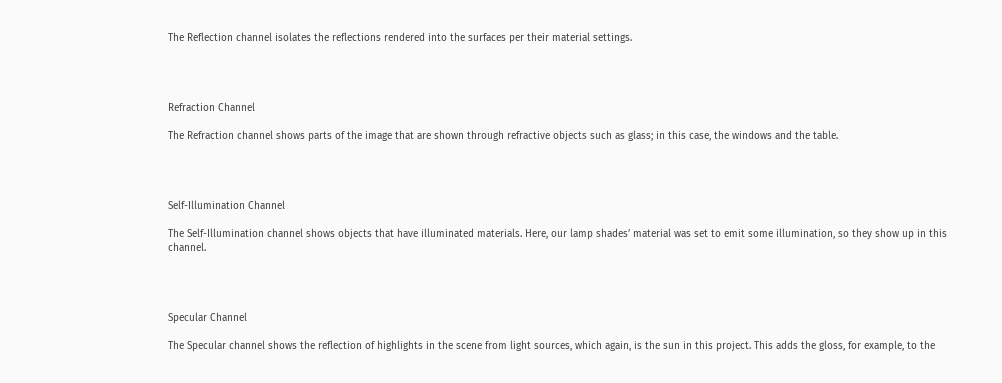The Reflection channel isolates the reflections rendered into the surfaces per their material settings.




Refraction Channel

The Refraction channel shows parts of the image that are shown through refractive objects such as glass; in this case, the windows and the table.




Self-Illumination Channel

The Self-Illumination channel shows objects that have illuminated materials. Here, our lamp shades’ material was set to emit some illumination, so they show up in this channel.




Specular Channel

The Specular channel shows the reflection of highlights in the scene from light sources, which again, is the sun in this project. This adds the gloss, for example, to the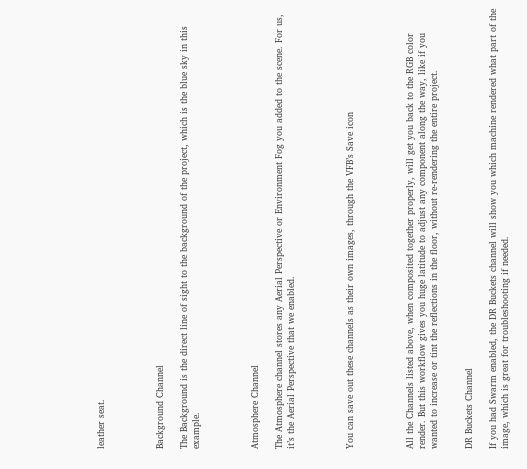leather seat.




Background Channel

The Background is the direct line of sight to the background of the project, which is the blue sky in this example.




Atmosphere Channel

The Atmosphere channel stores any Aerial Perspective or Environment Fog you added to the scene. For us, it’s the Aerial Perspective that we enabled.




You can save out these channels as their own images, through the VFB’s Save icon




All the Channels listed above, when composited together properly, will get you back to the RGB color render. But this workflow gives you huge latitude to adjust any component along the way, like if you wanted to increase or tint the reflections in the floor, without re-rendering the entire project.


DR Buckets Channel

If you had Swarm enabled, the DR Buckets channel will show you which machine rendered what part of the image, which is great for troubleshooting if needed.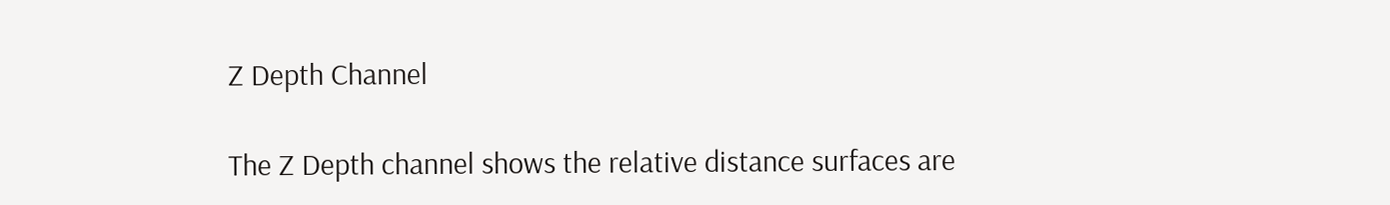Z Depth Channel

The Z Depth channel shows the relative distance surfaces are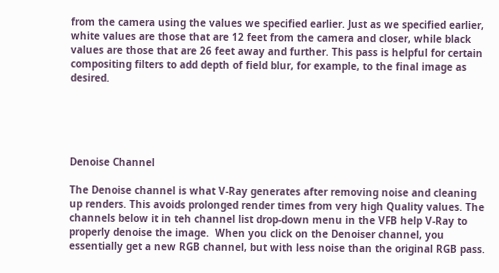from the camera using the values we specified earlier. Just as we specified earlier, white values are those that are 12 feet from the camera and closer, while black values are those that are 26 feet away and further. This pass is helpful for certain compositing filters to add depth of field blur, for example, to the final image as desired.





Denoise Channel

The Denoise channel is what V-Ray generates after removing noise and cleaning up renders. This avoids prolonged render times from very high Quality values. The channels below it in teh channel list drop-down menu in the VFB help V-Ray to properly denoise the image.  When you click on the Denoiser channel, you essentially get a new RGB channel, but with less noise than the original RGB pass.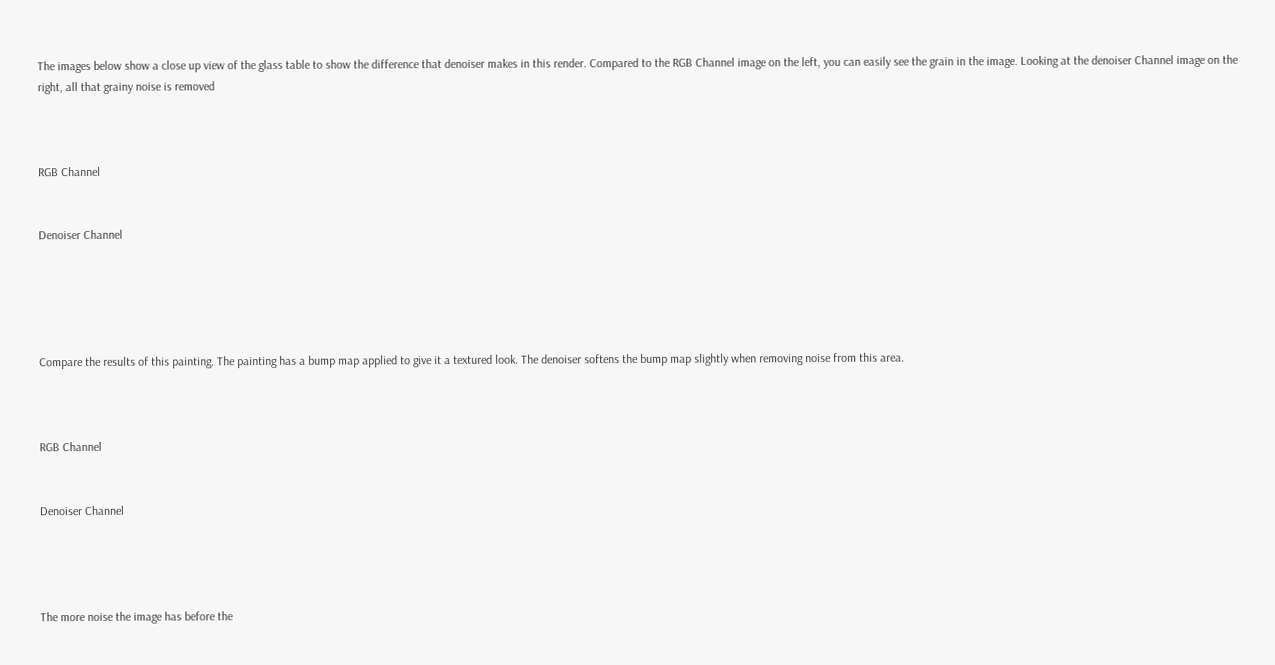The images below show a close up view of the glass table to show the difference that denoiser makes in this render. Compared to the RGB Channel image on the left, you can easily see the grain in the image. Looking at the denoiser Channel image on the right, all that grainy noise is removed



RGB Channel


Denoiser Channel





Compare the results of this painting. The painting has a bump map applied to give it a textured look. The denoiser softens the bump map slightly when removing noise from this area.



RGB Channel


Denoiser Channel




The more noise the image has before the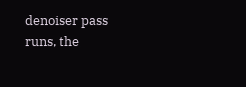denoiser pass runs, the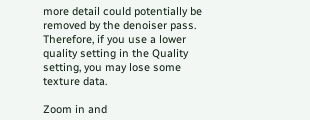more detail could potentially be removed by the denoiser pass. Therefore, if you use a lower quality setting in the Quality setting, you may lose some texture data.

Zoom in and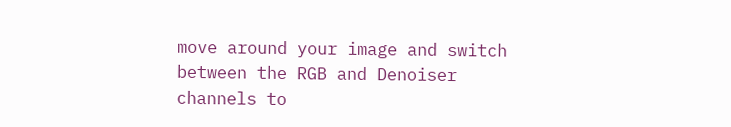move around your image and switch between the RGB and Denoiser channels to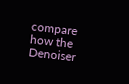compare how the Denoiser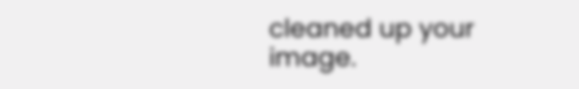cleaned up your image.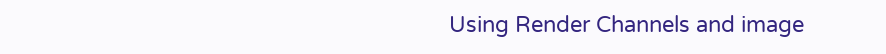Using Render Channels and image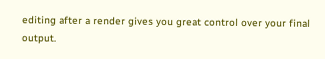editing after a render gives you great control over your final output.